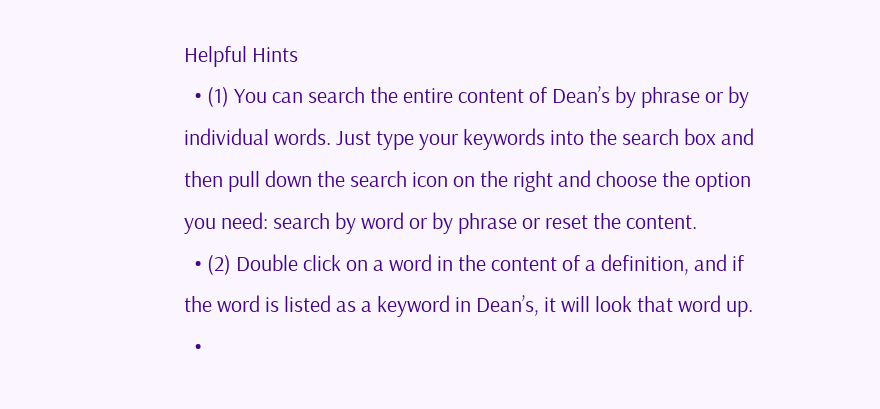Helpful Hints
  • (1) You can search the entire content of Dean’s by phrase or by individual words. Just type your keywords into the search box and then pull down the search icon on the right and choose the option you need: search by word or by phrase or reset the content.
  • (2) Double click on a word in the content of a definition, and if the word is listed as a keyword in Dean’s, it will look that word up.
  •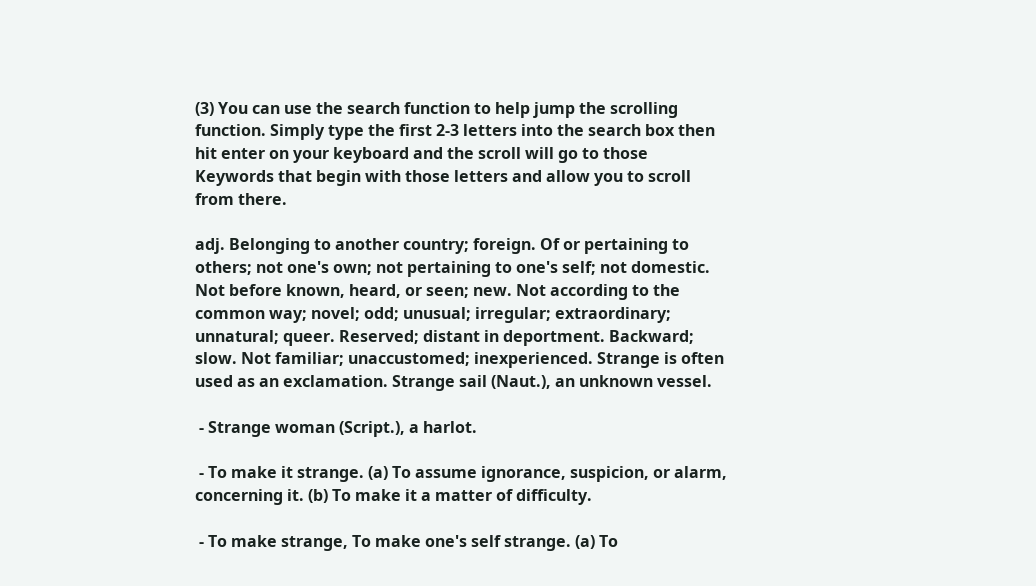(3) You can use the search function to help jump the scrolling function. Simply type the first 2-3 letters into the search box then hit enter on your keyboard and the scroll will go to those Keywords that begin with those letters and allow you to scroll from there.

adj. Belonging to another country; foreign. Of or pertaining to others; not one's own; not pertaining to one's self; not domestic. Not before known, heard, or seen; new. Not according to the common way; novel; odd; unusual; irregular; extraordinary; unnatural; queer. Reserved; distant in deportment. Backward; slow. Not familiar; unaccustomed; inexperienced. Strange is often used as an exclamation. Strange sail (Naut.), an unknown vessel.

 - Strange woman (Script.), a harlot.

 - To make it strange. (a) To assume ignorance, suspicion, or alarm, concerning it. (b) To make it a matter of difficulty.

 - To make strange, To make one's self strange. (a) To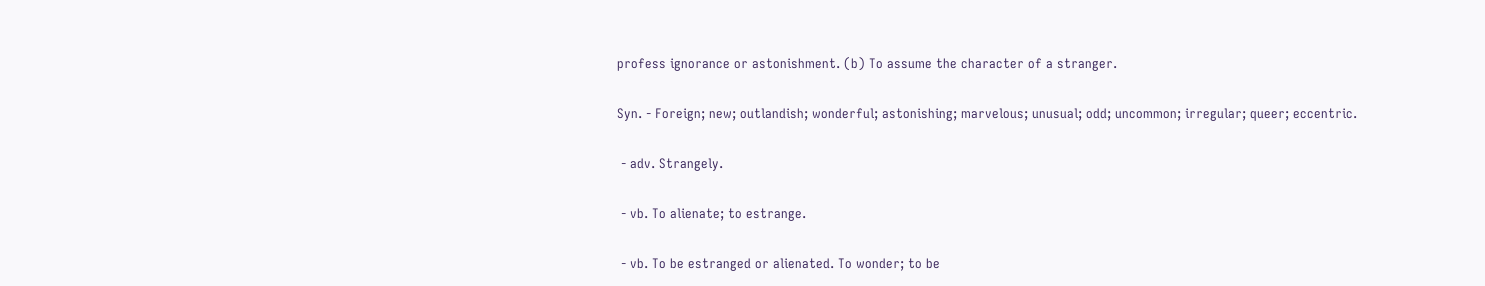profess ignorance or astonishment. (b) To assume the character of a stranger.

Syn. - Foreign; new; outlandish; wonderful; astonishing; marvelous; unusual; odd; uncommon; irregular; queer; eccentric.

 - adv. Strangely.

 - vb. To alienate; to estrange.

 - vb. To be estranged or alienated. To wonder; to be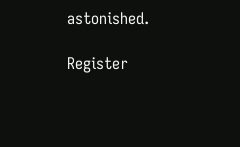astonished.

Register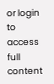or login to access full content